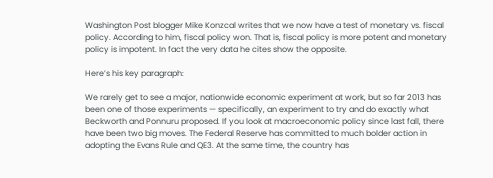Washington Post blogger Mike Konzcal writes that we now have a test of monetary vs. fiscal policy. According to him, fiscal policy won. That is, fiscal policy is more potent and monetary policy is impotent. In fact the very data he cites show the opposite.

Here’s his key paragraph:

We rarely get to see a major, nationwide economic experiment at work, but so far 2013 has been one of those experiments — specifically, an experiment to try and do exactly what Beckworth and Ponnuru proposed. If you look at macroeconomic policy since last fall, there have been two big moves. The Federal Reserve has committed to much bolder action in adopting the Evans Rule and QE3. At the same time, the country has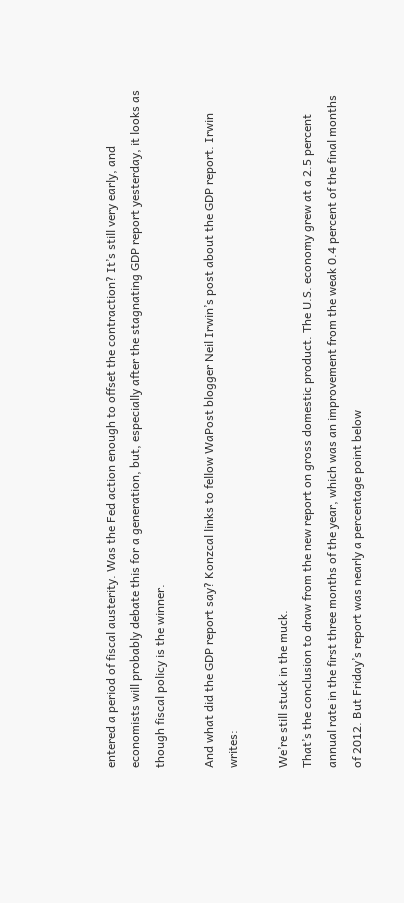entered a period of fiscal austerity. Was the Fed action enough to offset the contraction? It’s still very early, and economists will probably debate this for a generation, but, especially after the stagnating GDP report yesterday, it looks as though fiscal policy is the winner.

And what did the GDP report say? Konzcal links to fellow WaPost blogger Neil Irwin’s post about the GDP report. Irwin writes:

We’re still stuck in the muck.
That’s the conclusion to draw from the new report on gross domestic product. The U.S. economy grew at a 2.5 percent annual rate in the first three months of the year, which was an improvement from the weak 0.4 percent of the final months of 2012. But Friday’s report was nearly a percentage point below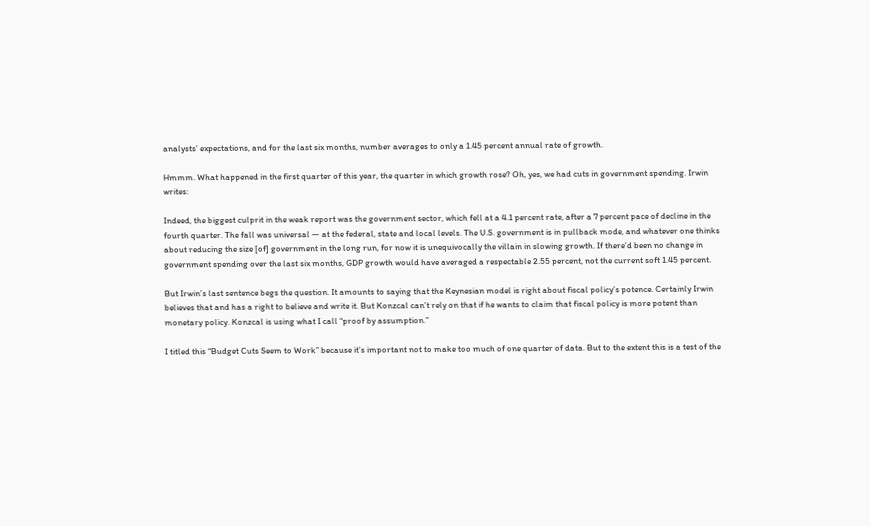analysts’ expectations, and for the last six months, number averages to only a 1.45 percent annual rate of growth.

Hmmm. What happened in the first quarter of this year, the quarter in which growth rose? Oh, yes, we had cuts in government spending. Irwin writes:

Indeed, the biggest culprit in the weak report was the government sector, which fell at a 4.1 percent rate, after a 7 percent pace of decline in the fourth quarter. The fall was universal — at the federal, state and local levels. The U.S. government is in pullback mode, and whatever one thinks about reducing the size [of] government in the long run, for now it is unequivocally the villain in slowing growth. If there’d been no change in government spending over the last six months, GDP growth would have averaged a respectable 2.55 percent, not the current soft 1.45 percent.

But Irwin’s last sentence begs the question. It amounts to saying that the Keynesian model is right about fiscal policy’s potence. Certainly Irwin believes that and has a right to believe and write it. But Konzcal can’t rely on that if he wants to claim that fiscal policy is more potent than monetary policy. Konzcal is using what I call “proof by assumption.”

I titled this “Budget Cuts Seem to Work” because it’s important not to make too much of one quarter of data. But to the extent this is a test of the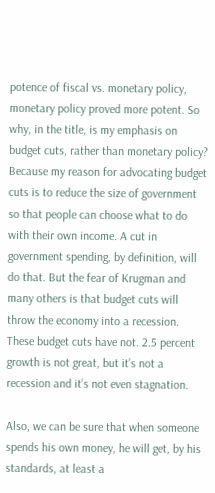potence of fiscal vs. monetary policy, monetary policy proved more potent. So why, in the title, is my emphasis on budget cuts, rather than monetary policy? Because my reason for advocating budget cuts is to reduce the size of government so that people can choose what to do with their own income. A cut in government spending, by definition, will do that. But the fear of Krugman and many others is that budget cuts will throw the economy into a recession. These budget cuts have not. 2.5 percent growth is not great, but it’s not a recession and it’s not even stagnation.

Also, we can be sure that when someone spends his own money, he will get, by his standards, at least a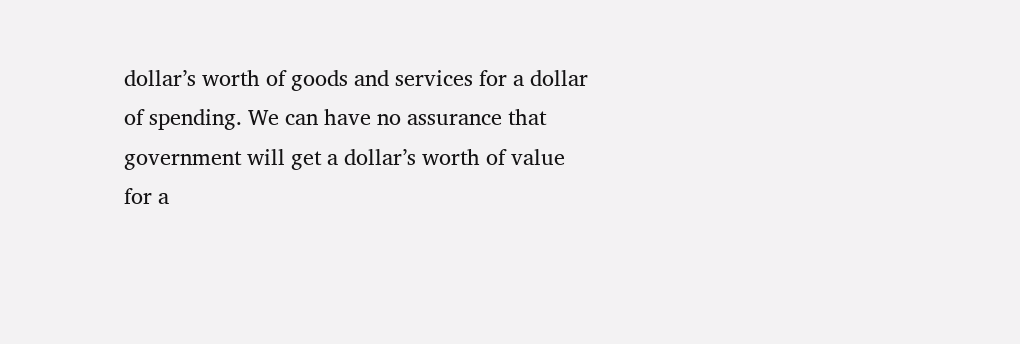dollar’s worth of goods and services for a dollar of spending. We can have no assurance that government will get a dollar’s worth of value for a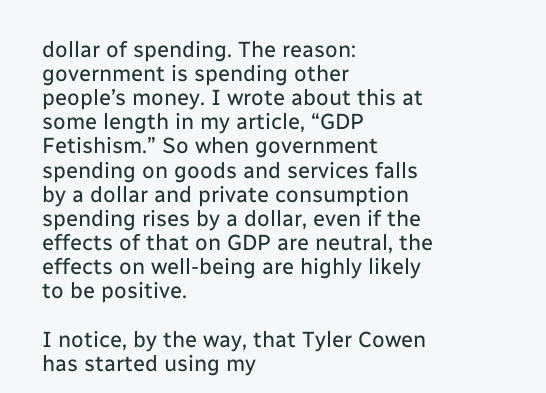dollar of spending. The reason: government is spending other people’s money. I wrote about this at some length in my article, “GDP Fetishism.” So when government spending on goods and services falls by a dollar and private consumption spending rises by a dollar, even if the effects of that on GDP are neutral, the effects on well-being are highly likely to be positive.

I notice, by the way, that Tyler Cowen has started using my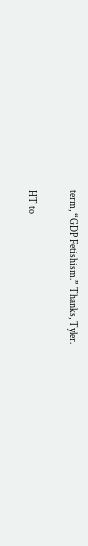term, “GDP Fetishism.” Thanks, Tyler.

HT to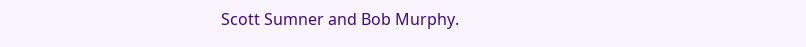Scott Sumner and Bob Murphy.